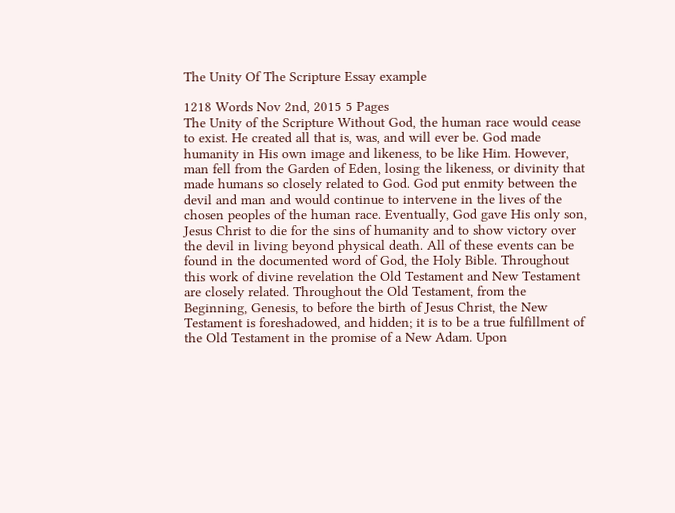The Unity Of The Scripture Essay example

1218 Words Nov 2nd, 2015 5 Pages
The Unity of the Scripture Without God, the human race would cease to exist. He created all that is, was, and will ever be. God made humanity in His own image and likeness, to be like Him. However, man fell from the Garden of Eden, losing the likeness, or divinity that made humans so closely related to God. God put enmity between the devil and man and would continue to intervene in the lives of the chosen peoples of the human race. Eventually, God gave His only son, Jesus Christ to die for the sins of humanity and to show victory over the devil in living beyond physical death. All of these events can be found in the documented word of God, the Holy Bible. Throughout this work of divine revelation the Old Testament and New Testament are closely related. Throughout the Old Testament, from the Beginning, Genesis, to before the birth of Jesus Christ, the New Testament is foreshadowed, and hidden; it is to be a true fulfillment of the Old Testament in the promise of a New Adam. Upon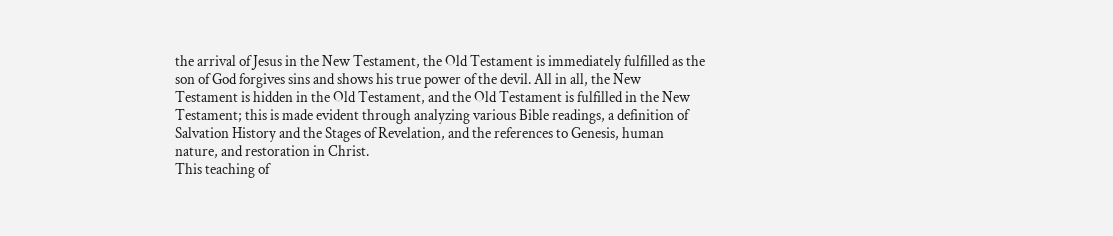the arrival of Jesus in the New Testament, the Old Testament is immediately fulfilled as the son of God forgives sins and shows his true power of the devil. All in all, the New Testament is hidden in the Old Testament, and the Old Testament is fulfilled in the New Testament; this is made evident through analyzing various Bible readings, a definition of Salvation History and the Stages of Revelation, and the references to Genesis, human nature, and restoration in Christ.
This teaching of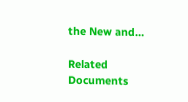the New and…

Related Documents